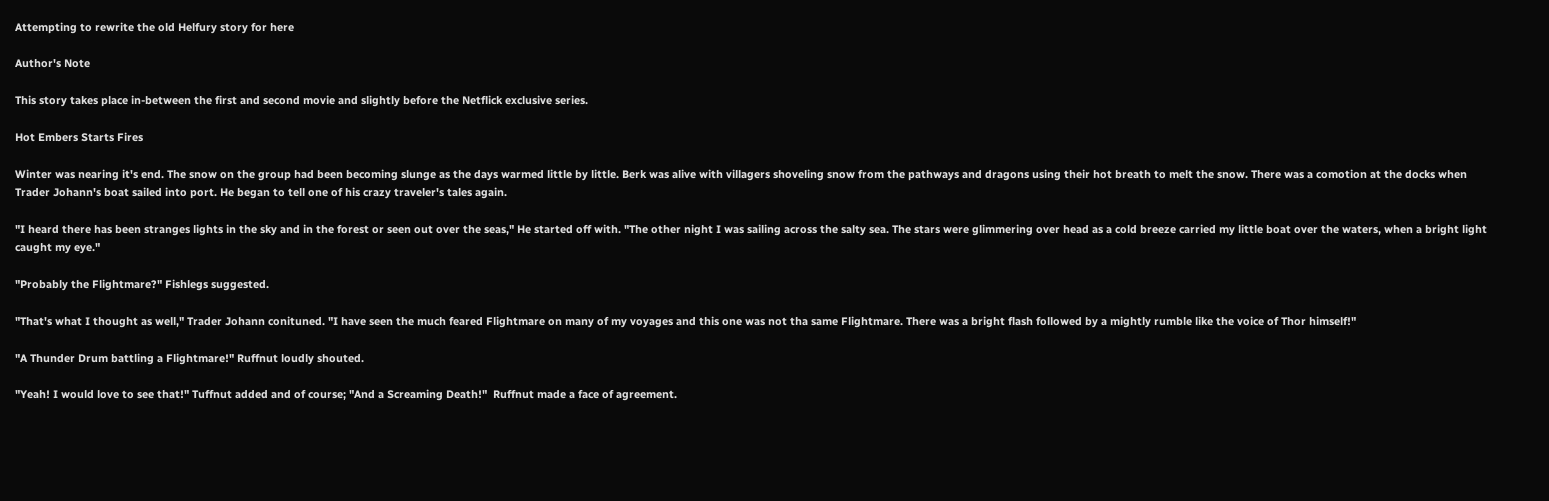Attempting to rewrite the old Helfury story for here

Author's Note

This story takes place in-between the first and second movie and slightly before the Netflick exclusive series.

Hot Embers Starts Fires

Winter was nearing it's end. The snow on the group had been becoming slunge as the days warmed little by little. Berk was alive with villagers shoveling snow from the pathways and dragons using their hot breath to melt the snow. There was a comotion at the docks when Trader Johann's boat sailed into port. He began to tell one of his crazy traveler's tales again.

"I heard there has been stranges lights in the sky and in the forest or seen out over the seas," He started off with. "The other night I was sailing across the salty sea. The stars were glimmering over head as a cold breeze carried my little boat over the waters, when a bright light caught my eye."

"Probably the Flightmare?" Fishlegs suggested.

"That's what I thought as well," Trader Johann conituned. "I have seen the much feared Flightmare on many of my voyages and this one was not tha same Flightmare. There was a bright flash followed by a mightly rumble like the voice of Thor himself!"

"A Thunder Drum battling a Flightmare!" Ruffnut loudly shouted.

"Yeah! I would love to see that!" Tuffnut added and of course; "And a Screaming Death!"  Ruffnut made a face of agreement.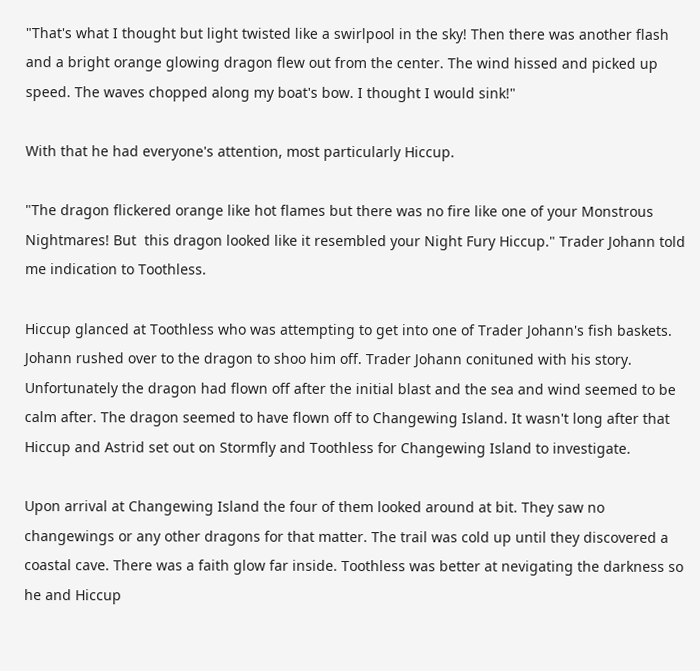"That's what I thought but light twisted like a swirlpool in the sky! Then there was another flash and a bright orange glowing dragon flew out from the center. The wind hissed and picked up speed. The waves chopped along my boat's bow. I thought I would sink!"

With that he had everyone's attention, most particularly Hiccup.

"The dragon flickered orange like hot flames but there was no fire like one of your Monstrous Nightmares! But  this dragon looked like it resembled your Night Fury Hiccup." Trader Johann told me indication to Toothless.

Hiccup glanced at Toothless who was attempting to get into one of Trader Johann's fish baskets. Johann rushed over to the dragon to shoo him off. Trader Johann conituned with his story. Unfortunately the dragon had flown off after the initial blast and the sea and wind seemed to be calm after. The dragon seemed to have flown off to Changewing Island. It wasn't long after that Hiccup and Astrid set out on Stormfly and Toothless for Changewing Island to investigate.

Upon arrival at Changewing Island the four of them looked around at bit. They saw no changewings or any other dragons for that matter. The trail was cold up until they discovered a coastal cave. There was a faith glow far inside. Toothless was better at nevigating the darkness so he and Hiccup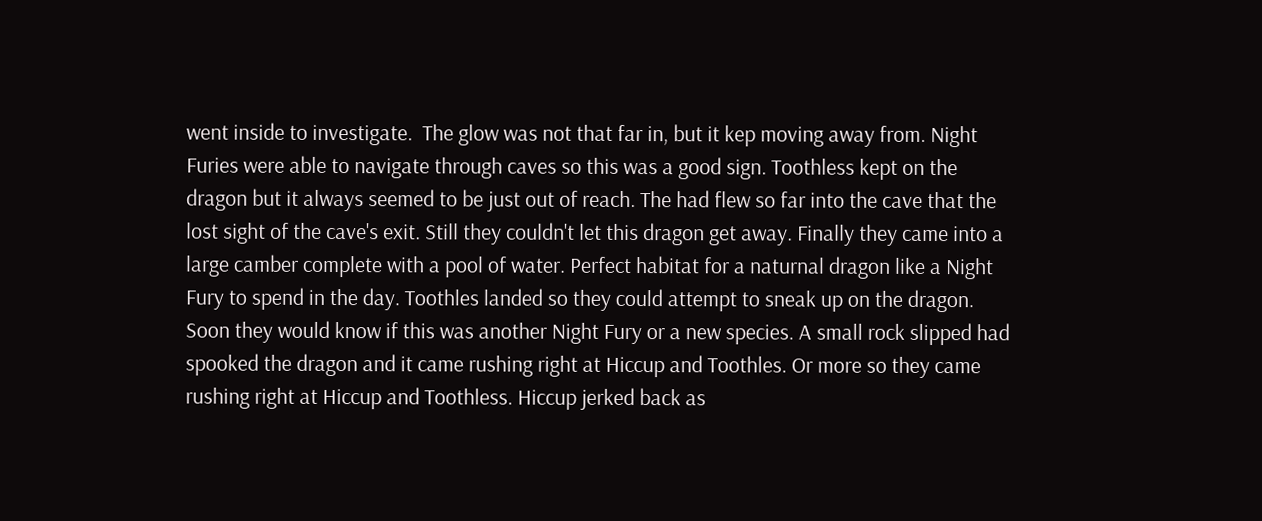went inside to investigate.  The glow was not that far in, but it kep moving away from. Night Furies were able to navigate through caves so this was a good sign. Toothless kept on the dragon but it always seemed to be just out of reach. The had flew so far into the cave that the lost sight of the cave's exit. Still they couldn't let this dragon get away. Finally they came into a large camber complete with a pool of water. Perfect habitat for a naturnal dragon like a Night Fury to spend in the day. Toothles landed so they could attempt to sneak up on the dragon. Soon they would know if this was another Night Fury or a new species. A small rock slipped had spooked the dragon and it came rushing right at Hiccup and Toothles. Or more so they came rushing right at Hiccup and Toothless. Hiccup jerked back as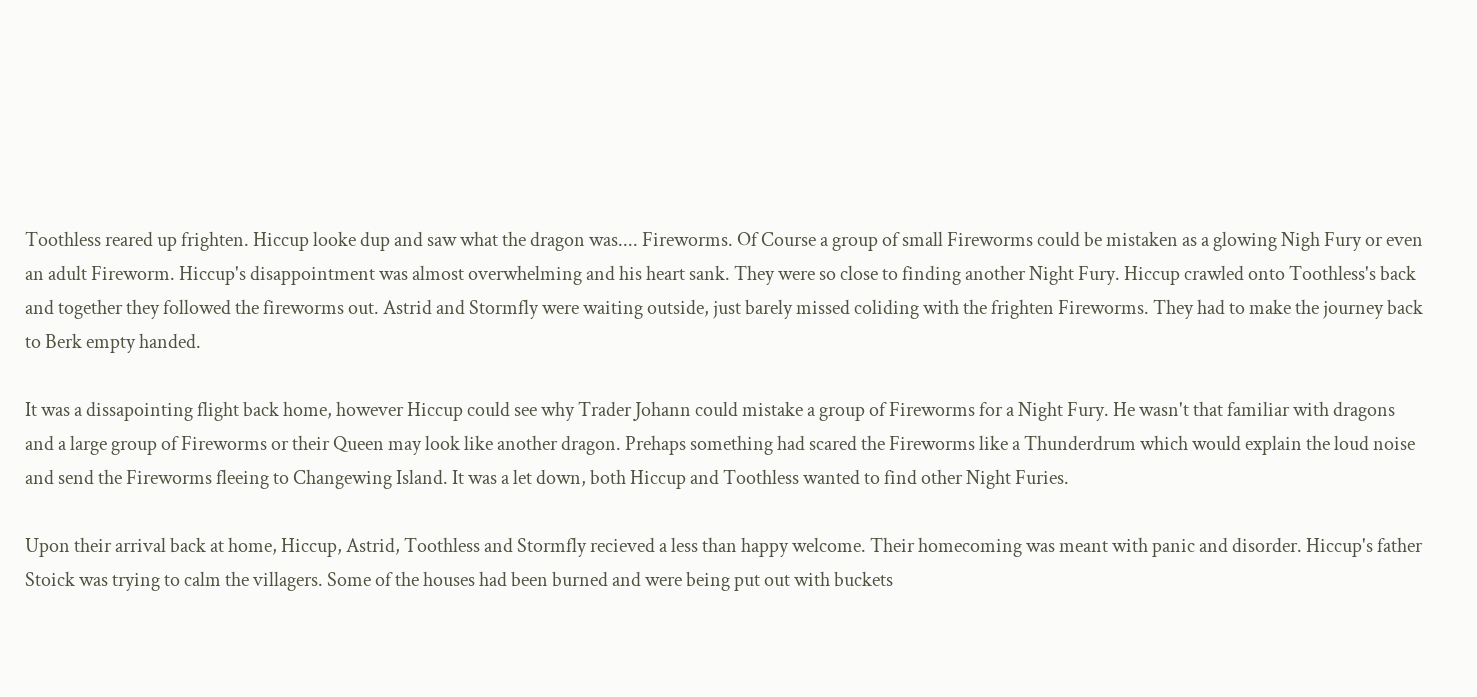Toothless reared up frighten. Hiccup looke dup and saw what the dragon was.... Fireworms. Of Course a group of small Fireworms could be mistaken as a glowing Nigh Fury or even an adult Fireworm. Hiccup's disappointment was almost overwhelming and his heart sank. They were so close to finding another Night Fury. Hiccup crawled onto Toothless's back and together they followed the fireworms out. Astrid and Stormfly were waiting outside, just barely missed coliding with the frighten Fireworms. They had to make the journey back to Berk empty handed.

It was a dissapointing flight back home, however Hiccup could see why Trader Johann could mistake a group of Fireworms for a Night Fury. He wasn't that familiar with dragons and a large group of Fireworms or their Queen may look like another dragon. Prehaps something had scared the Fireworms like a Thunderdrum which would explain the loud noise and send the Fireworms fleeing to Changewing Island. It was a let down, both Hiccup and Toothless wanted to find other Night Furies.

Upon their arrival back at home, Hiccup, Astrid, Toothless and Stormfly recieved a less than happy welcome. Their homecoming was meant with panic and disorder. Hiccup's father Stoick was trying to calm the villagers. Some of the houses had been burned and were being put out with buckets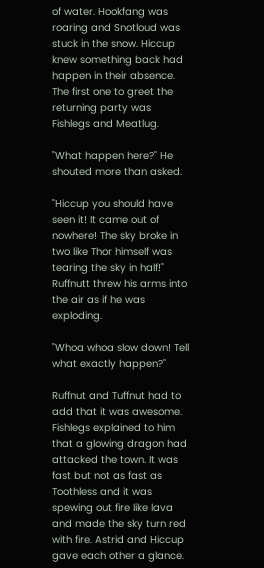of water. Hookfang was roaring and Snotloud was stuck in the snow. Hiccup knew something back had happen in their absence. The first one to greet the returning party was Fishlegs and Meatlug.

"What happen here?" He shouted more than asked.

"Hiccup you should have seen it! It came out of nowhere! The sky broke in two like Thor himself was tearing the sky in half!" Ruffnutt threw his arms into the air as if he was exploding.

"Whoa whoa slow down! Tell what exactly happen?"

Ruffnut and Tuffnut had to add that it was awesome. Fishlegs explained to him that a glowing dragon had attacked the town. It was fast but not as fast as Toothless and it was spewing out fire like lava and made the sky turn red with fire. Astrid and Hiccup gave each other a glance.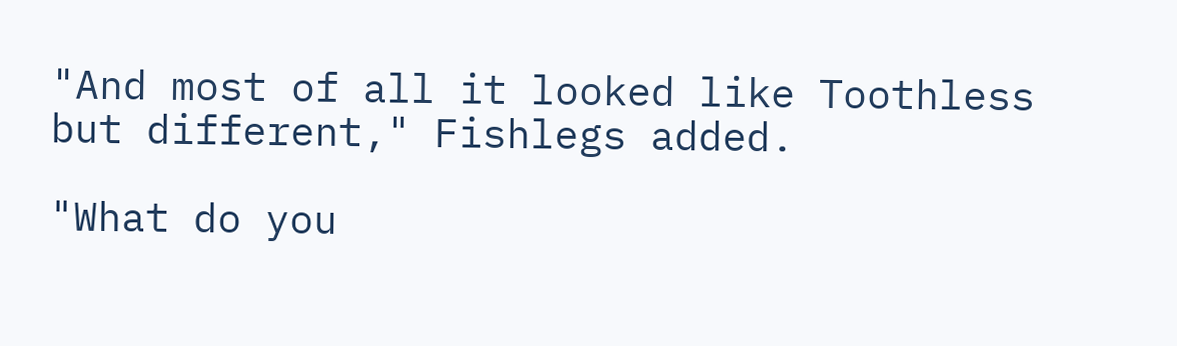"And most of all it looked like Toothless but different," Fishlegs added.

"What do you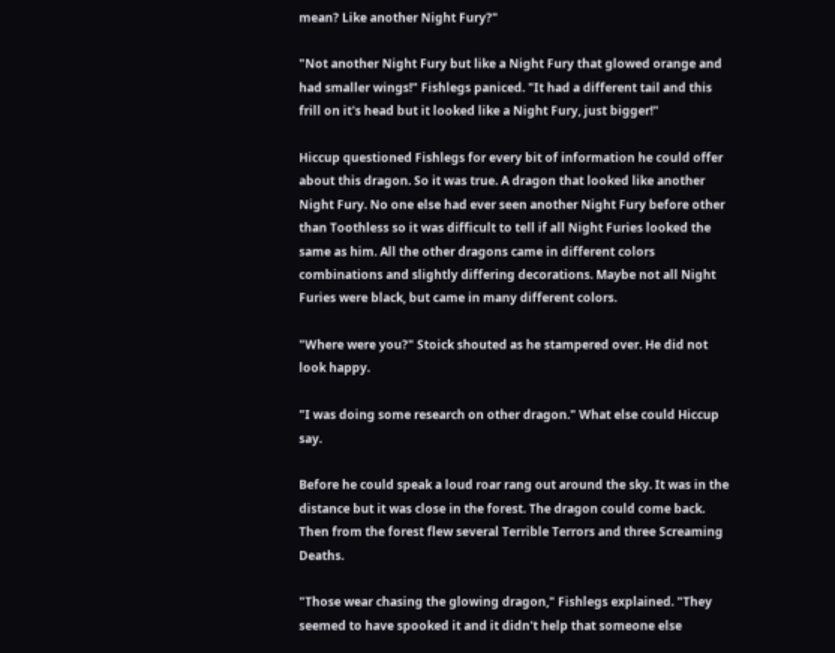mean? Like another Night Fury?"

"Not another Night Fury but like a Night Fury that glowed orange and had smaller wings!" Fishlegs paniced. "It had a different tail and this frill on it's head but it looked like a Night Fury, just bigger!"

Hiccup questioned Fishlegs for every bit of information he could offer about this dragon. So it was true. A dragon that looked like another Night Fury. No one else had ever seen another Night Fury before other than Toothless so it was difficult to tell if all Night Furies looked the same as him. All the other dragons came in different colors combinations and slightly differing decorations. Maybe not all Night Furies were black, but came in many different colors.

"Where were you?" Stoick shouted as he stampered over. He did not look happy.

"I was doing some research on other dragon." What else could Hiccup say.

Before he could speak a loud roar rang out around the sky. It was in the distance but it was close in the forest. The dragon could come back. Then from the forest flew several Terrible Terrors and three Screaming Deaths.

"Those wear chasing the glowing dragon," Fishlegs explained. "They seemed to have spooked it and it didn't help that someone else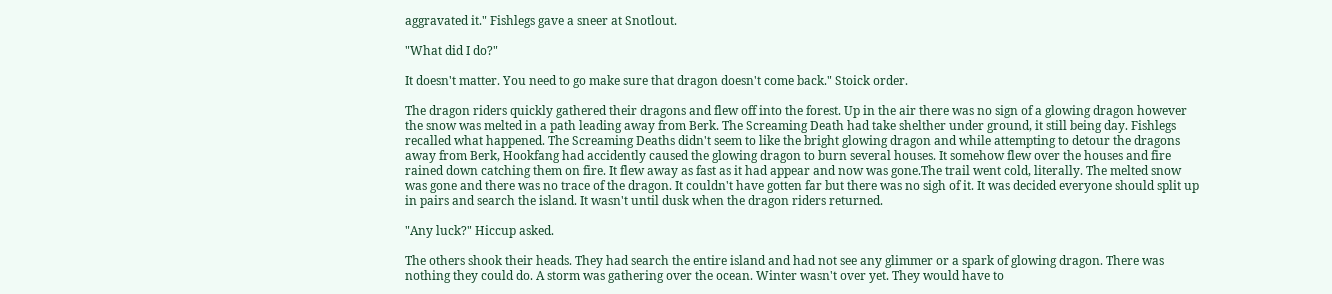aggravated it." Fishlegs gave a sneer at Snotlout.

"What did I do?"

It doesn't matter. You need to go make sure that dragon doesn't come back." Stoick order.

The dragon riders quickly gathered their dragons and flew off into the forest. Up in the air there was no sign of a glowing dragon however the snow was melted in a path leading away from Berk. The Screaming Death had take shelther under ground, it still being day. Fishlegs recalled what happened. The Screaming Deaths didn't seem to like the bright glowing dragon and while attempting to detour the dragons away from Berk, Hookfang had accidently caused the glowing dragon to burn several houses. It somehow flew over the houses and fire rained down catching them on fire. It flew away as fast as it had appear and now was gone.The trail went cold, literally. The melted snow was gone and there was no trace of the dragon. It couldn't have gotten far but there was no sigh of it. It was decided everyone should split up in pairs and search the island. It wasn't until dusk when the dragon riders returned.

"Any luck?" Hiccup asked.

The others shook their heads. They had search the entire island and had not see any glimmer or a spark of glowing dragon. There was nothing they could do. A storm was gathering over the ocean. Winter wasn't over yet. They would have to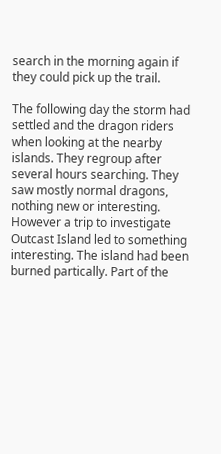search in the morning again if they could pick up the trail.

The following day the storm had settled and the dragon riders when looking at the nearby islands. They regroup after several hours searching. They saw mostly normal dragons, nothing new or interesting. However a trip to investigate Outcast Island led to something interesting. The island had been burned partically. Part of the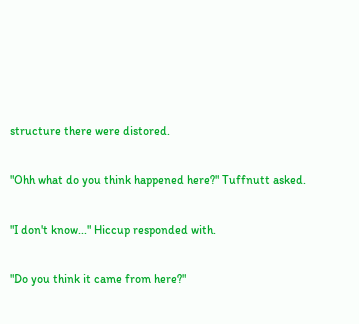structure there were distored.

"Ohh what do you think happened here?" Tuffnutt asked.

"I don't know..." Hiccup responded with.

"Do you think it came from here?"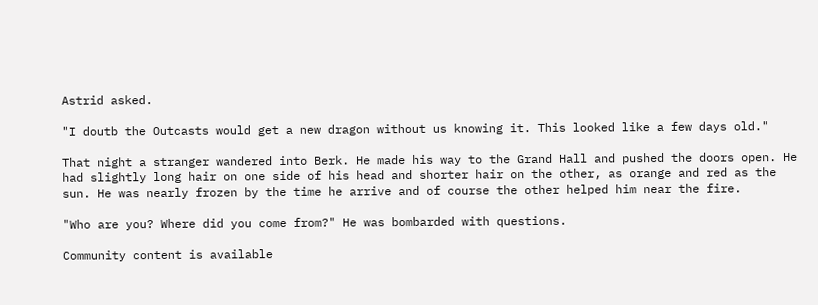Astrid asked.

"I doutb the Outcasts would get a new dragon without us knowing it. This looked like a few days old."

That night a stranger wandered into Berk. He made his way to the Grand Hall and pushed the doors open. He had slightly long hair on one side of his head and shorter hair on the other, as orange and red as the sun. He was nearly frozen by the time he arrive and of course the other helped him near the fire.

"Who are you? Where did you come from?" He was bombarded with questions.

Community content is available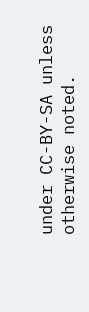under CC-BY-SA unless otherwise noted.